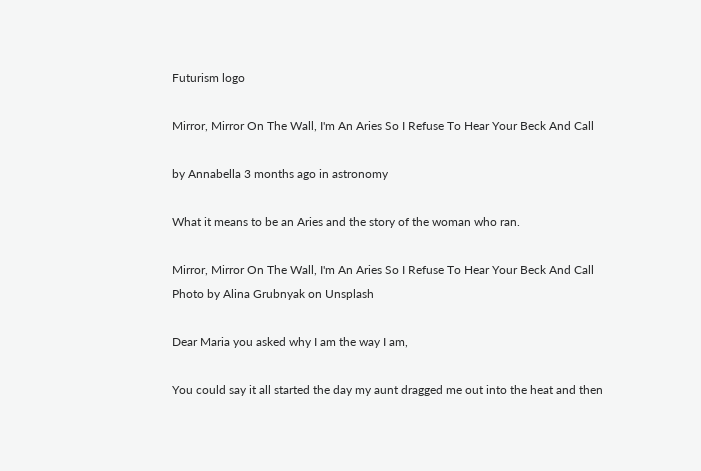Futurism logo

Mirror, Mirror On The Wall, I'm An Aries So I Refuse To Hear Your Beck And Call

by Annabella 3 months ago in astronomy

What it means to be an Aries and the story of the woman who ran.

Mirror, Mirror On The Wall, I'm An Aries So I Refuse To Hear Your Beck And Call
Photo by Alina Grubnyak on Unsplash

Dear Maria you asked why I am the way I am,

You could say it all started the day my aunt dragged me out into the heat and then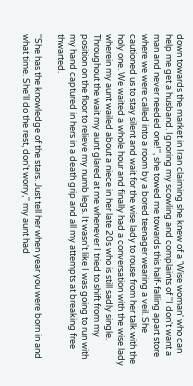down towards the market in Iran claiming she knew of a 'Wise woman' who can help me get a husband. Ignoring my scowling and complaints of ''I don't want a man and never needed one!'', she towed me towards this half-falling apart store where we were called into a room by a bored teenager wearing a veil. She cautioned us to stay silent and wait for the wise lady to rouse from her talk with the holy one. We waited a whole hour and finally had a conversation with the wise lady wherein my aunt wailed about a niece in her late 20s who is still sadly single. Throughout the wait my aunt glared at me whenever I tried to shift from my position on the floor to relieve my numb legs. It wasn't like I was going to run with my hand captured in hers in a death grip and all my attempts at breaking free thwarted.

''She has the knowledge of the stars. Just tell her when year you were born in and what time. She'll do the rest, don't worry,'' my aunt had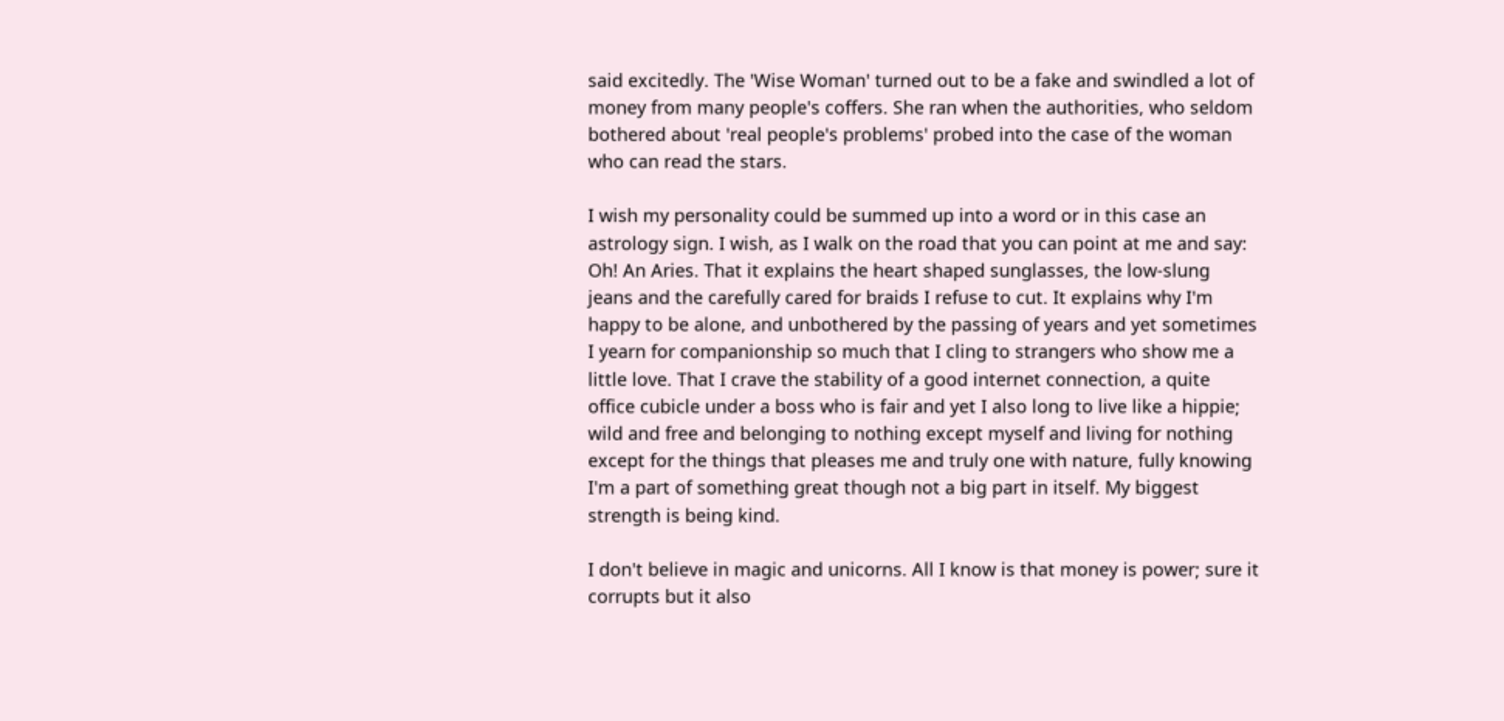said excitedly. The 'Wise Woman' turned out to be a fake and swindled a lot of money from many people's coffers. She ran when the authorities, who seldom bothered about 'real people's problems' probed into the case of the woman who can read the stars.

I wish my personality could be summed up into a word or in this case an astrology sign. I wish, as I walk on the road that you can point at me and say: Oh! An Aries. That it explains the heart shaped sunglasses, the low-slung jeans and the carefully cared for braids I refuse to cut. It explains why I'm happy to be alone, and unbothered by the passing of years and yet sometimes I yearn for companionship so much that I cling to strangers who show me a little love. That I crave the stability of a good internet connection, a quite office cubicle under a boss who is fair and yet I also long to live like a hippie; wild and free and belonging to nothing except myself and living for nothing except for the things that pleases me and truly one with nature, fully knowing I'm a part of something great though not a big part in itself. My biggest strength is being kind.

I don't believe in magic and unicorns. All I know is that money is power; sure it corrupts but it also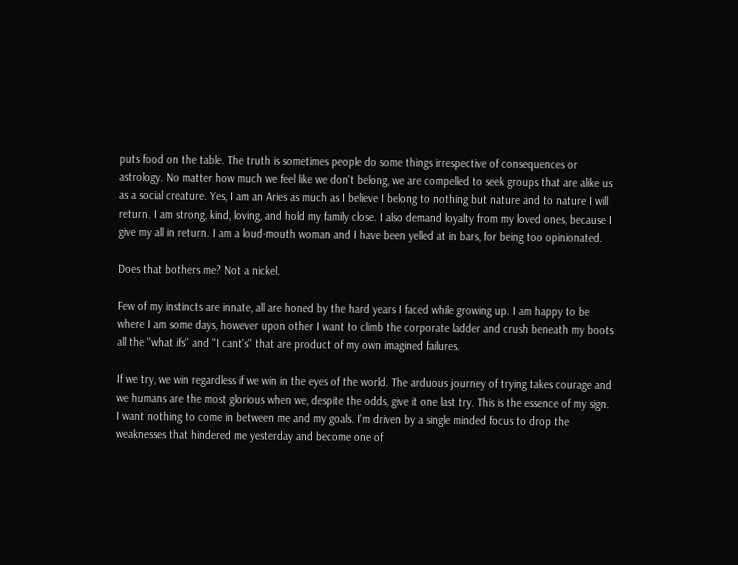puts food on the table. The truth is sometimes people do some things irrespective of consequences or astrology. No matter how much we feel like we don't belong, we are compelled to seek groups that are alike us as a social creature. Yes, I am an Aries as much as I believe I belong to nothing but nature and to nature I will return. I am strong, kind, loving, and hold my family close. I also demand loyalty from my loved ones, because I give my all in return. I am a loud-mouth woman and I have been yelled at in bars, for being too opinionated.

Does that bothers me? Not a nickel.

Few of my instincts are innate, all are honed by the hard years I faced while growing up. I am happy to be where I am some days, however upon other I want to climb the corporate ladder and crush beneath my boots all the ''what ifs'' and ''I cant's'' that are product of my own imagined failures.

If we try, we win regardless if we win in the eyes of the world. The arduous journey of trying takes courage and we humans are the most glorious when we, despite the odds, give it one last try. This is the essence of my sign. I want nothing to come in between me and my goals. I'm driven by a single minded focus to drop the weaknesses that hindered me yesterday and become one of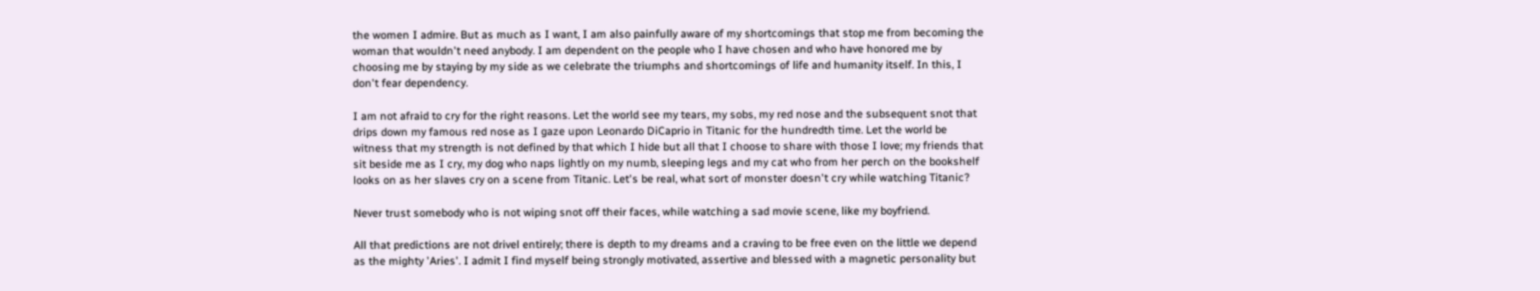the women I admire. But as much as I want, I am also painfully aware of my shortcomings that stop me from becoming the woman that wouldn't need anybody. I am dependent on the people who I have chosen and who have honored me by choosing me by staying by my side as we celebrate the triumphs and shortcomings of life and humanity itself. In this, I don't fear dependency.

I am not afraid to cry for the right reasons. Let the world see my tears, my sobs, my red nose and the subsequent snot that drips down my famous red nose as I gaze upon Leonardo DiCaprio in Titanic for the hundredth time. Let the world be witness that my strength is not defined by that which I hide but all that I choose to share with those I love; my friends that sit beside me as I cry, my dog who naps lightly on my numb, sleeping legs and my cat who from her perch on the bookshelf looks on as her slaves cry on a scene from Titanic. Let's be real, what sort of monster doesn't cry while watching Titanic?

Never trust somebody who is not wiping snot off their faces, while watching a sad movie scene, like my boyfriend.

All that predictions are not drivel entirely; there is depth to my dreams and a craving to be free even on the little we depend as the mighty 'Aries'. I admit I find myself being strongly motivated, assertive and blessed with a magnetic personality but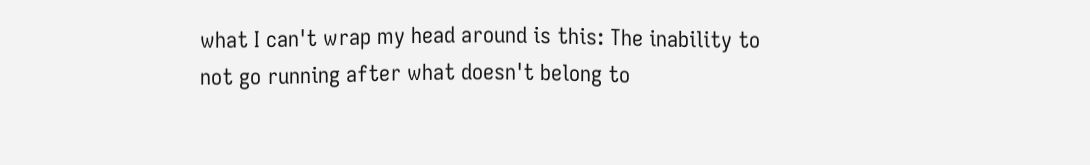what I can't wrap my head around is this: The inability to not go running after what doesn't belong to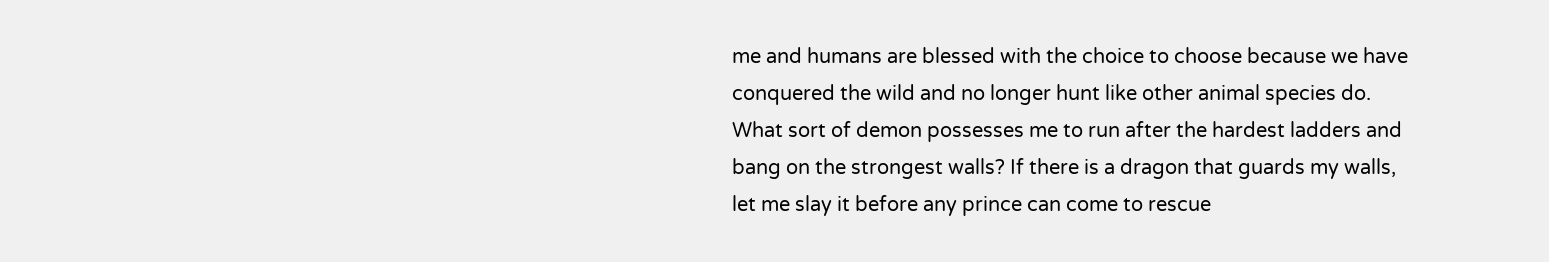me and humans are blessed with the choice to choose because we have conquered the wild and no longer hunt like other animal species do. What sort of demon possesses me to run after the hardest ladders and bang on the strongest walls? If there is a dragon that guards my walls, let me slay it before any prince can come to rescue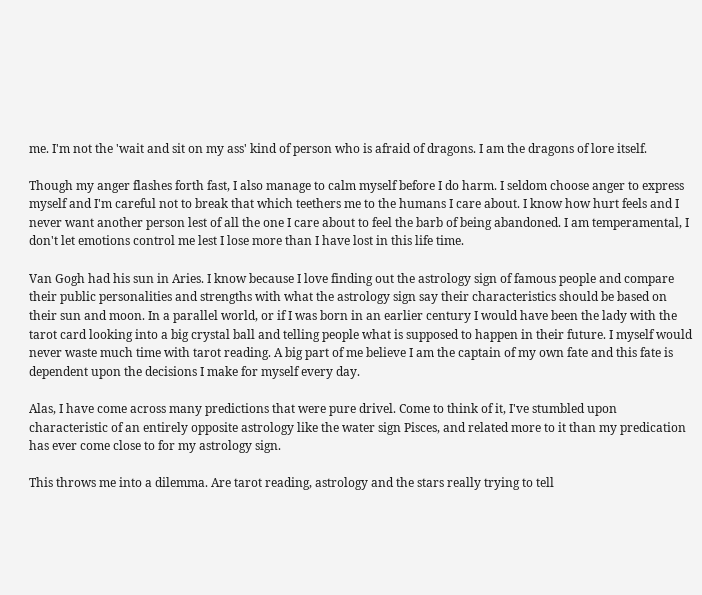me. I'm not the 'wait and sit on my ass' kind of person who is afraid of dragons. I am the dragons of lore itself.

Though my anger flashes forth fast, I also manage to calm myself before I do harm. I seldom choose anger to express myself and I'm careful not to break that which teethers me to the humans I care about. I know how hurt feels and I never want another person lest of all the one I care about to feel the barb of being abandoned. I am temperamental, I don't let emotions control me lest I lose more than I have lost in this life time.

Van Gogh had his sun in Aries. I know because I love finding out the astrology sign of famous people and compare their public personalities and strengths with what the astrology sign say their characteristics should be based on their sun and moon. In a parallel world, or if I was born in an earlier century I would have been the lady with the tarot card looking into a big crystal ball and telling people what is supposed to happen in their future. I myself would never waste much time with tarot reading. A big part of me believe I am the captain of my own fate and this fate is dependent upon the decisions I make for myself every day.

Alas, I have come across many predictions that were pure drivel. Come to think of it, I've stumbled upon characteristic of an entirely opposite astrology like the water sign Pisces, and related more to it than my predication has ever come close to for my astrology sign.

This throws me into a dilemma. Are tarot reading, astrology and the stars really trying to tell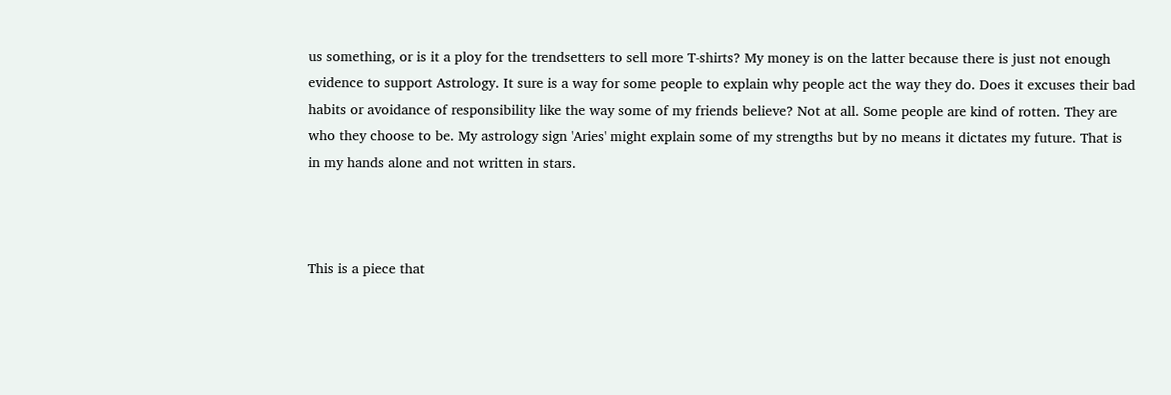us something, or is it a ploy for the trendsetters to sell more T-shirts? My money is on the latter because there is just not enough evidence to support Astrology. It sure is a way for some people to explain why people act the way they do. Does it excuses their bad habits or avoidance of responsibility like the way some of my friends believe? Not at all. Some people are kind of rotten. They are who they choose to be. My astrology sign 'Aries' might explain some of my strengths but by no means it dictates my future. That is in my hands alone and not written in stars.



This is a piece that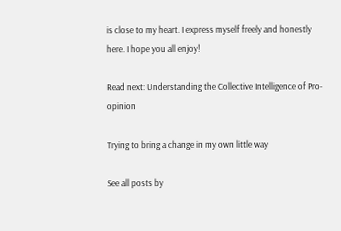is close to my heart. I express myself freely and honestly here. I hope you all enjoy!

Read next: Understanding the Collective Intelligence of Pro-opinion

Trying to bring a change in my own little way

See all posts by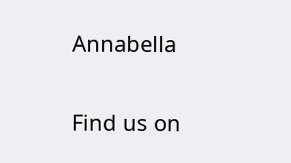Annabella

Find us on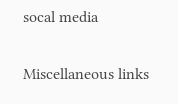socal media

Miscellaneous links